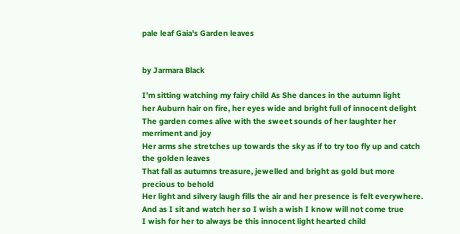pale leaf Gaia's Garden leaves


by Jarmara Black

I’m sitting watching my fairy child As She dances in the autumn light
her Auburn hair on fire, her eyes wide and bright full of innocent delight
The garden comes alive with the sweet sounds of her laughter her merriment and joy
Her arms she stretches up towards the sky as if to try too fly up and catch the golden leaves
That fall as autumns treasure, jewelled and bright as gold but more precious to behold
Her light and silvery laugh fills the air and her presence is felt everywhere.
And as I sit and watch her so I wish a wish I know will not come true
I wish for her to always be this innocent light hearted child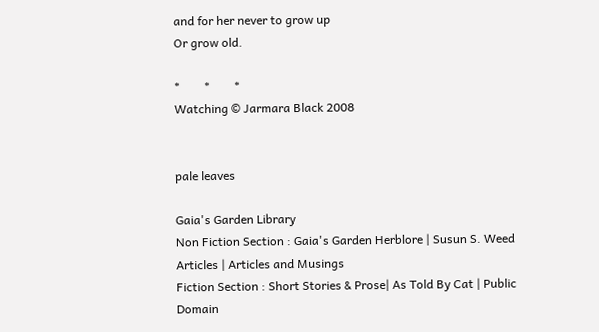and for her never to grow up
Or grow old.

*        *        *
Watching © Jarmara Black 2008


pale leaves

Gaia's Garden Library
Non Fiction Section : Gaia's Garden Herblore | Susun S. Weed Articles | Articles and Musings
Fiction Section : Short Stories & Prose| As Told By Cat | Public Domain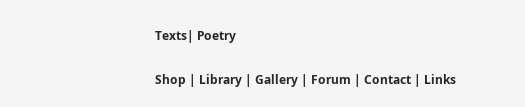Texts| Poetry

Shop | Library | Gallery | Forum | Contact | Links